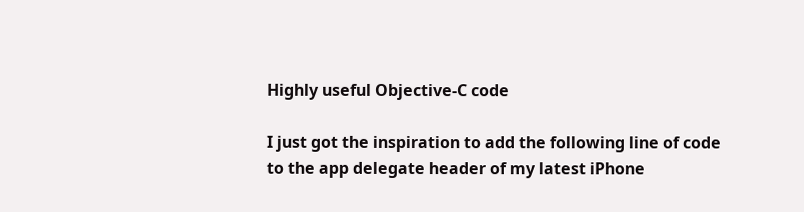Highly useful Objective-C code

I just got the inspiration to add the following line of code to the app delegate header of my latest iPhone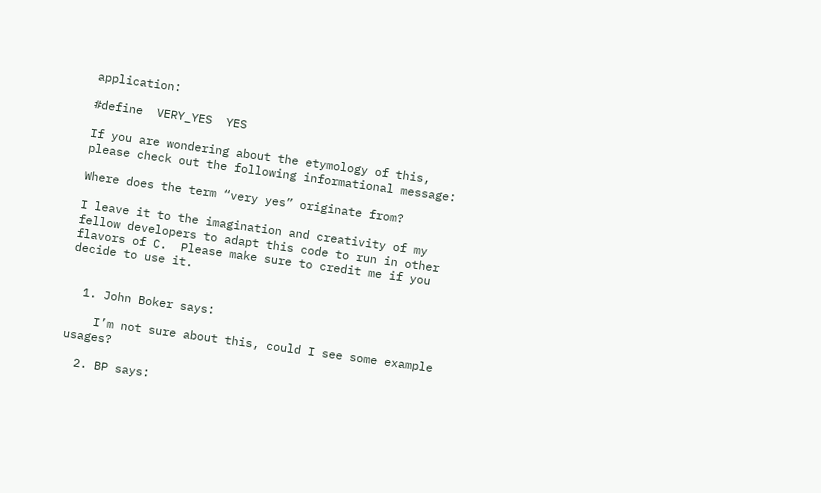application:

#define  VERY_YES  YES

If you are wondering about the etymology of this, please check out the following informational message:

Where does the term “very yes” originate from?

I leave it to the imagination and creativity of my fellow developers to adapt this code to run in other flavors of C.  Please make sure to credit me if you decide to use it.


  1. John Boker says:

    I’m not sure about this, could I see some example usages?

  2. BP says: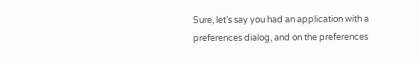Sure, let’s say you had an application with a preferences dialog, and on the preferences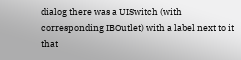dialog there was a UISwitch (with corresponding IBOutlet) with a label next to it that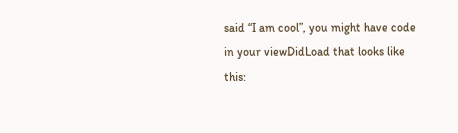said “I am cool”, you might have code in your viewDidLoad that looks like this: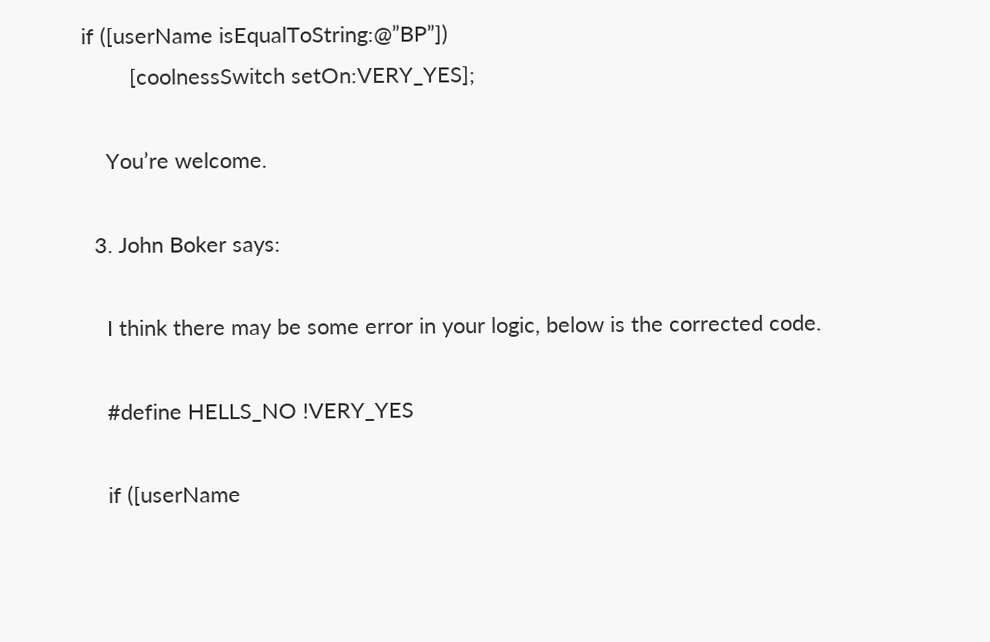if ([userName isEqualToString:@”BP”])
        [coolnessSwitch setOn:VERY_YES];

    You’re welcome.

  3. John Boker says:

    I think there may be some error in your logic, below is the corrected code.

    #define HELLS_NO !VERY_YES

    if ([userName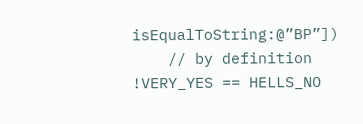isEqualToString:@”BP”])
    // by definition !VERY_YES == HELLS_NO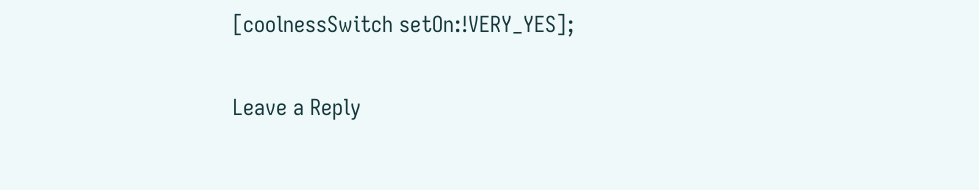[coolnessSwitch setOn:!VERY_YES];

Leave a Reply